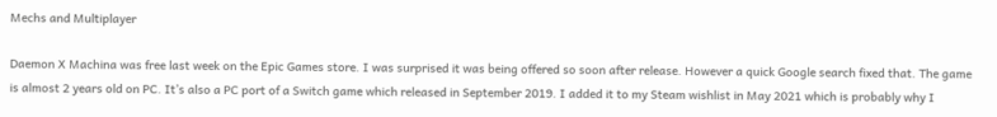Mechs and Multiplayer

Daemon X Machina was free last week on the Epic Games store. I was surprised it was being offered so soon after release. However a quick Google search fixed that. The game is almost 2 years old on PC. It’s also a PC port of a Switch game which released in September 2019. I added it to my Steam wishlist in May 2021 which is probably why I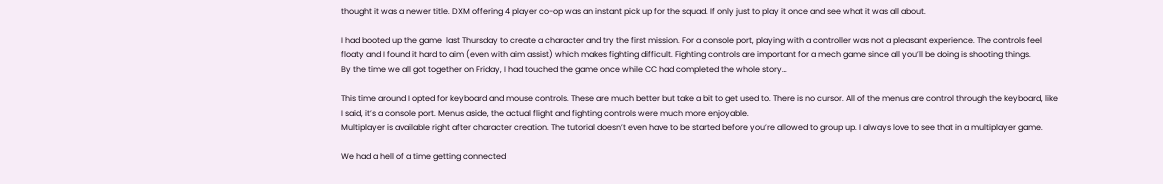thought it was a newer title. DXM offering 4 player co-op was an instant pick up for the squad. If only just to play it once and see what it was all about.

I had booted up the game  last Thursday to create a character and try the first mission. For a console port, playing with a controller was not a pleasant experience. The controls feel floaty and I found it hard to aim (even with aim assist) which makes fighting difficult. Fighting controls are important for a mech game since all you’ll be doing is shooting things.
By the time we all got together on Friday, I had touched the game once while CC had completed the whole story…

This time around I opted for keyboard and mouse controls. These are much better but take a bit to get used to. There is no cursor. All of the menus are control through the keyboard, like I said, it’s a console port. Menus aside, the actual flight and fighting controls were much more enjoyable.
Multiplayer is available right after character creation. The tutorial doesn’t even have to be started before you’re allowed to group up. I always love to see that in a multiplayer game.

We had a hell of a time getting connected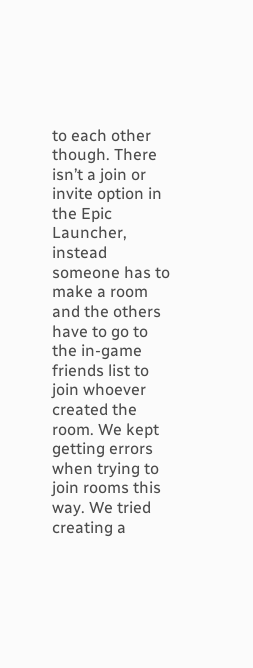to each other though. There isn’t a join or invite option in the Epic Launcher, instead someone has to make a room and the others have to go to the in-game friends list to join whoever created the room. We kept getting errors when trying to join rooms this way. We tried creating a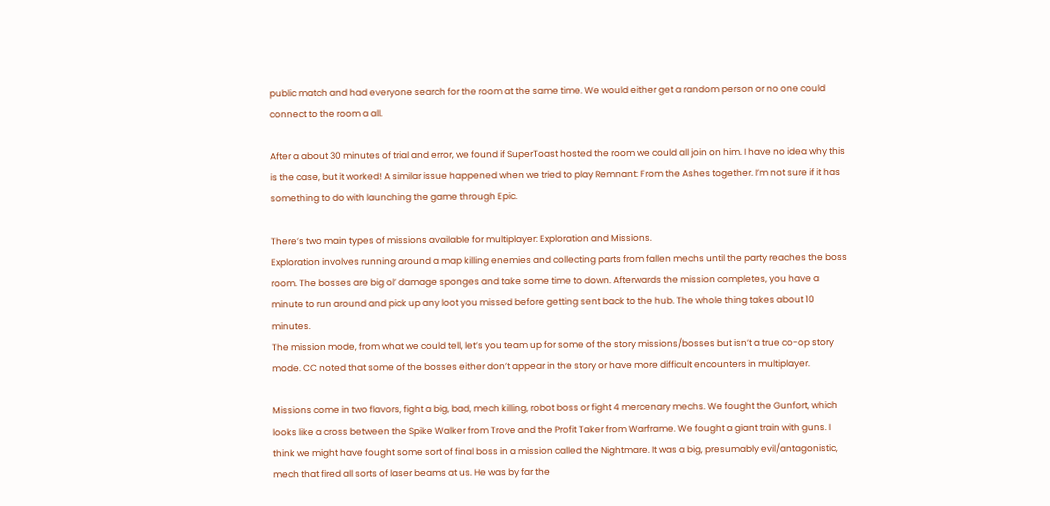public match and had everyone search for the room at the same time. We would either get a random person or no one could connect to the room a all.

After a about 30 minutes of trial and error, we found if SuperToast hosted the room we could all join on him. I have no idea why this is the case, but it worked! A similar issue happened when we tried to play Remnant: From the Ashes together. I’m not sure if it has something to do with launching the game through Epic.

There’s two main types of missions available for multiplayer: Exploration and Missions.
Exploration involves running around a map killing enemies and collecting parts from fallen mechs until the party reaches the boss room. The bosses are big ol’ damage sponges and take some time to down. Afterwards the mission completes, you have a minute to run around and pick up any loot you missed before getting sent back to the hub. The whole thing takes about 10 minutes.
The mission mode, from what we could tell, let’s you team up for some of the story missions/bosses but isn’t a true co-op story mode. CC noted that some of the bosses either don’t appear in the story or have more difficult encounters in multiplayer.

Missions come in two flavors, fight a big, bad, mech killing, robot boss or fight 4 mercenary mechs. We fought the Gunfort, which looks like a cross between the Spike Walker from Trove and the Profit Taker from Warframe. We fought a giant train with guns. I think we might have fought some sort of final boss in a mission called the Nightmare. It was a big, presumably evil/antagonistic, mech that fired all sorts of laser beams at us. He was by far the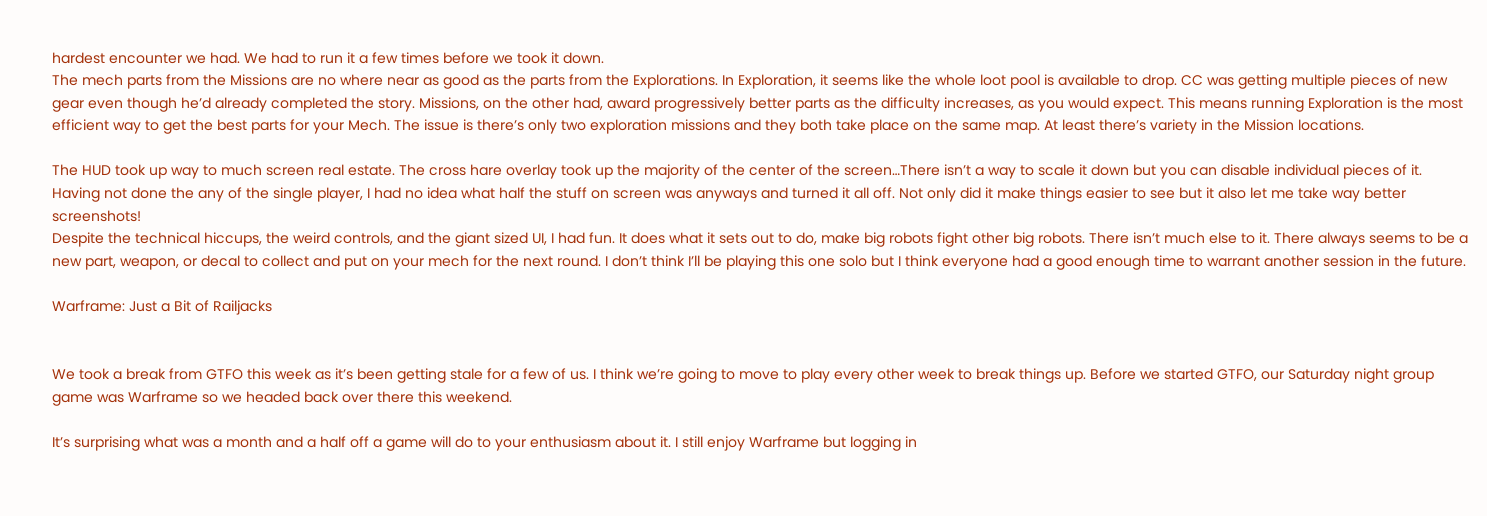hardest encounter we had. We had to run it a few times before we took it down.
The mech parts from the Missions are no where near as good as the parts from the Explorations. In Exploration, it seems like the whole loot pool is available to drop. CC was getting multiple pieces of new gear even though he’d already completed the story. Missions, on the other had, award progressively better parts as the difficulty increases, as you would expect. This means running Exploration is the most efficient way to get the best parts for your Mech. The issue is there’s only two exploration missions and they both take place on the same map. At least there’s variety in the Mission locations.

The HUD took up way to much screen real estate. The cross hare overlay took up the majority of the center of the screen…There isn’t a way to scale it down but you can disable individual pieces of it. Having not done the any of the single player, I had no idea what half the stuff on screen was anyways and turned it all off. Not only did it make things easier to see but it also let me take way better screenshots!
Despite the technical hiccups, the weird controls, and the giant sized UI, I had fun. It does what it sets out to do, make big robots fight other big robots. There isn’t much else to it. There always seems to be a new part, weapon, or decal to collect and put on your mech for the next round. I don’t think I’ll be playing this one solo but I think everyone had a good enough time to warrant another session in the future.

Warframe: Just a Bit of Railjacks


We took a break from GTFO this week as it’s been getting stale for a few of us. I think we’re going to move to play every other week to break things up. Before we started GTFO, our Saturday night group game was Warframe so we headed back over there this weekend.

It’s surprising what was a month and a half off a game will do to your enthusiasm about it. I still enjoy Warframe but logging in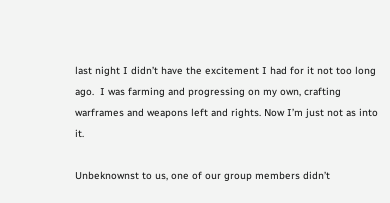last night I didn’t have the excitement I had for it not too long ago.  I was farming and progressing on my own, crafting warframes and weapons left and rights. Now I’m just not as into it.

Unbeknownst to us, one of our group members didn’t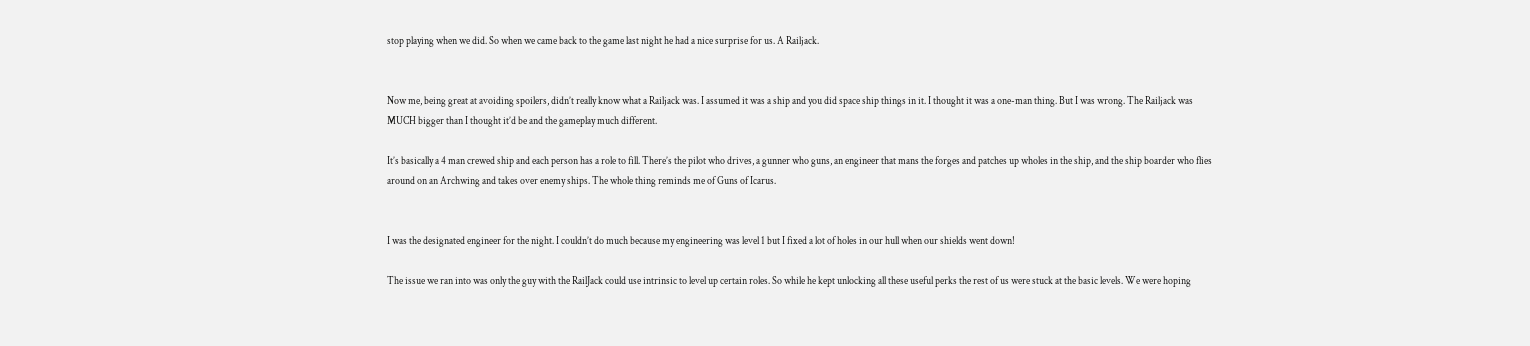stop playing when we did. So when we came back to the game last night he had a nice surprise for us. A Railjack.


Now me, being great at avoiding spoilers, didn’t really know what a Railjack was. I assumed it was a ship and you did space ship things in it. I thought it was a one-man thing. But I was wrong. The Railjack was MUCH bigger than I thought it’d be and the gameplay much different.

It’s basically a 4 man crewed ship and each person has a role to fill. There’s the pilot who drives, a gunner who guns, an engineer that mans the forges and patches up wholes in the ship, and the ship boarder who flies around on an Archwing and takes over enemy ships. The whole thing reminds me of Guns of Icarus.


I was the designated engineer for the night. I couldn’t do much because my engineering was level 1 but I fixed a lot of holes in our hull when our shields went down!

The issue we ran into was only the guy with the RailJack could use intrinsic to level up certain roles. So while he kept unlocking all these useful perks the rest of us were stuck at the basic levels. We were hoping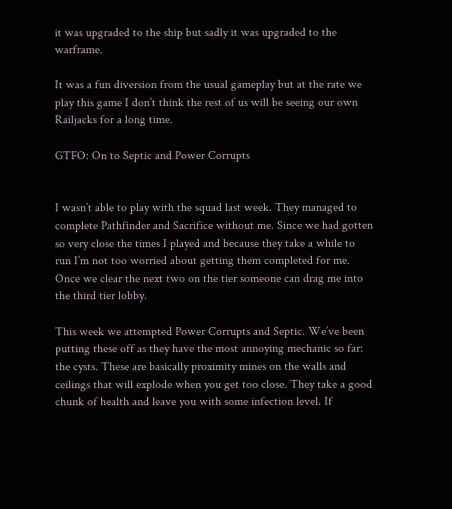it was upgraded to the ship but sadly it was upgraded to the warframe.

It was a fun diversion from the usual gameplay but at the rate we play this game I don’t think the rest of us will be seeing our own Railjacks for a long time.

GTFO: On to Septic and Power Corrupts


I wasn’t able to play with the squad last week. They managed to complete Pathfinder and Sacrifice without me. Since we had gotten so very close the times I played and because they take a while to run I’m not too worried about getting them completed for me. Once we clear the next two on the tier someone can drag me into the third tier lobby.

This week we attempted Power Corrupts and Septic. We’ve been putting these off as they have the most annoying mechanic so far: the cysts. These are basically proximity mines on the walls and ceilings that will explode when you get too close. They take a good chunk of health and leave you with some infection level. If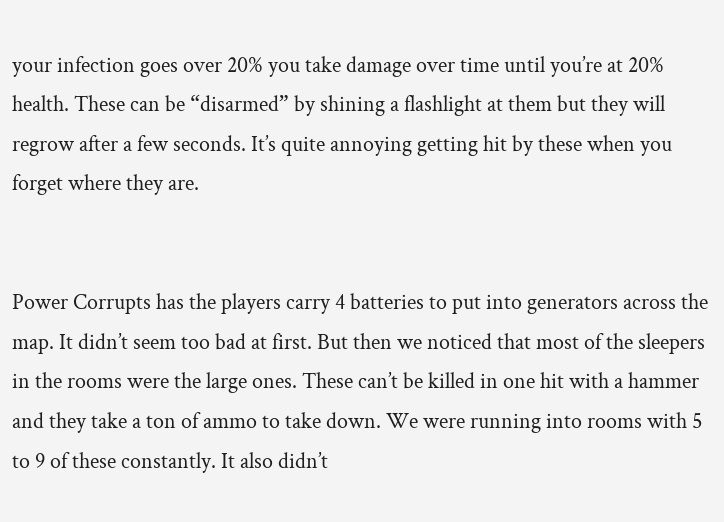your infection goes over 20% you take damage over time until you’re at 20% health. These can be “disarmed” by shining a flashlight at them but they will regrow after a few seconds. It’s quite annoying getting hit by these when you forget where they are.


Power Corrupts has the players carry 4 batteries to put into generators across the map. It didn’t seem too bad at first. But then we noticed that most of the sleepers in the rooms were the large ones. These can’t be killed in one hit with a hammer and they take a ton of ammo to take down. We were running into rooms with 5 to 9 of these constantly. It also didn’t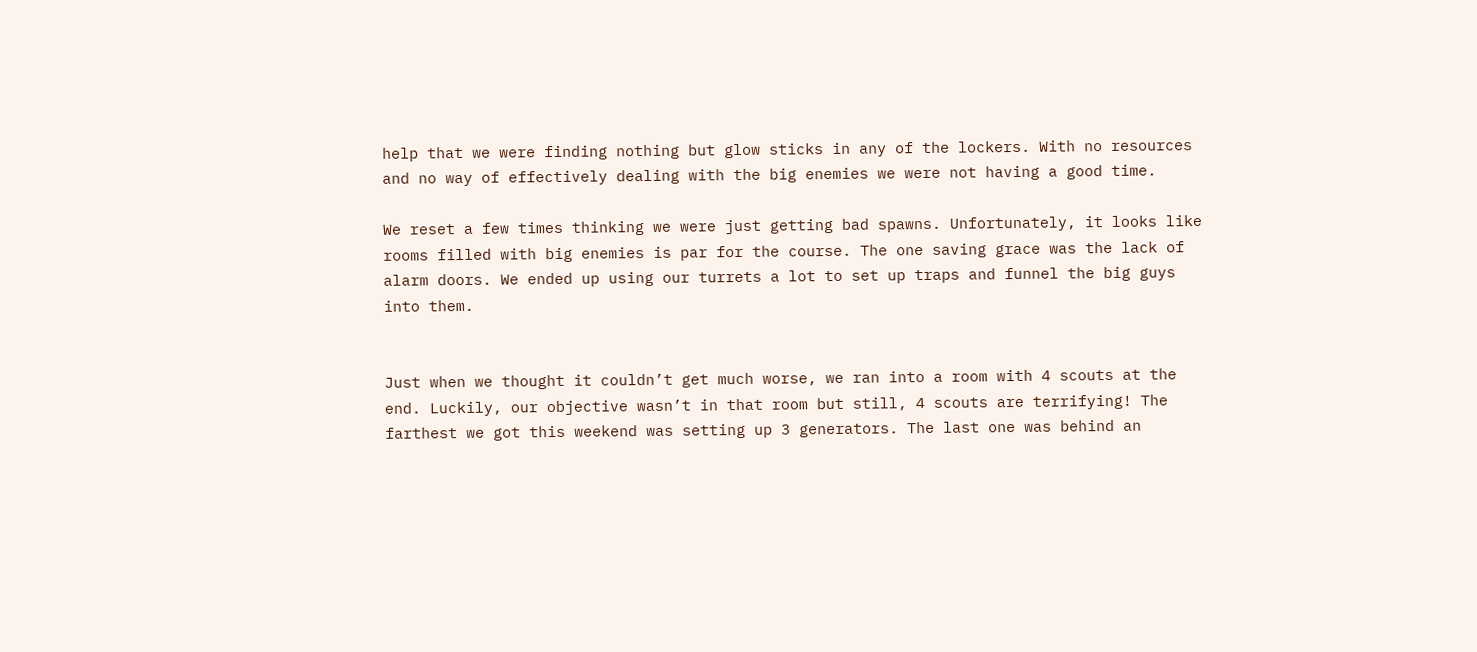help that we were finding nothing but glow sticks in any of the lockers. With no resources and no way of effectively dealing with the big enemies we were not having a good time.

We reset a few times thinking we were just getting bad spawns. Unfortunately, it looks like rooms filled with big enemies is par for the course. The one saving grace was the lack of alarm doors. We ended up using our turrets a lot to set up traps and funnel the big guys into them.


Just when we thought it couldn’t get much worse, we ran into a room with 4 scouts at the end. Luckily, our objective wasn’t in that room but still, 4 scouts are terrifying! The farthest we got this weekend was setting up 3 generators. The last one was behind an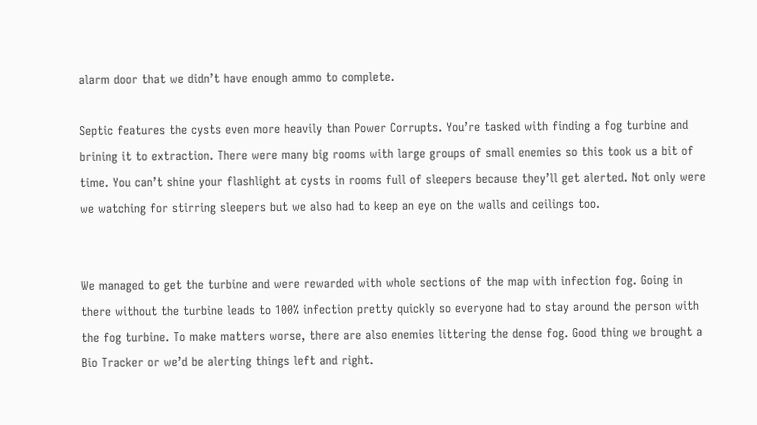alarm door that we didn’t have enough ammo to complete.

Septic features the cysts even more heavily than Power Corrupts. You’re tasked with finding a fog turbine and brining it to extraction. There were many big rooms with large groups of small enemies so this took us a bit of time. You can’t shine your flashlight at cysts in rooms full of sleepers because they’ll get alerted. Not only were we watching for stirring sleepers but we also had to keep an eye on the walls and ceilings too.


We managed to get the turbine and were rewarded with whole sections of the map with infection fog. Going in there without the turbine leads to 100% infection pretty quickly so everyone had to stay around the person with the fog turbine. To make matters worse, there are also enemies littering the dense fog. Good thing we brought a Bio Tracker or we’d be alerting things left and right.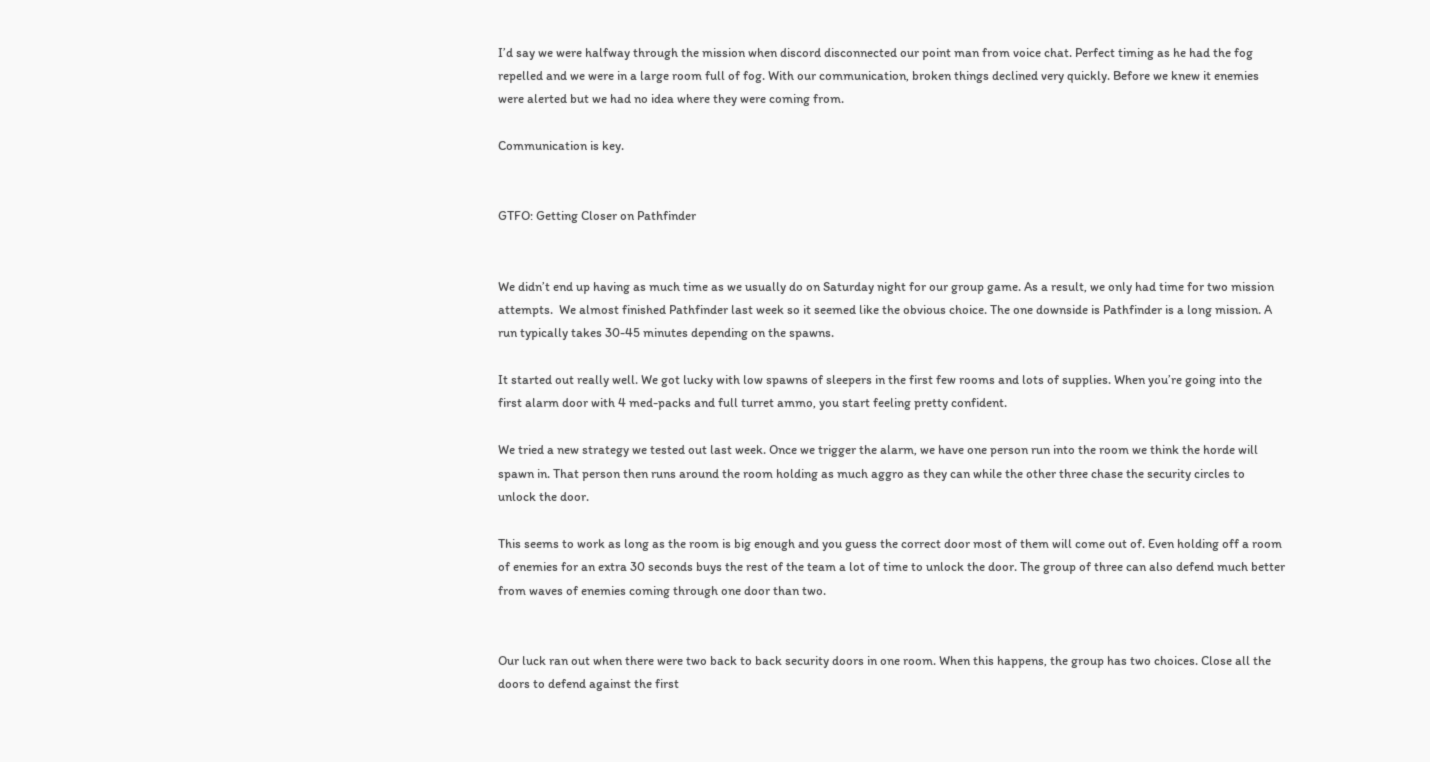I’d say we were halfway through the mission when discord disconnected our point man from voice chat. Perfect timing as he had the fog repelled and we were in a large room full of fog. With our communication, broken things declined very quickly. Before we knew it enemies were alerted but we had no idea where they were coming from.

Communication is key.


GTFO: Getting Closer on Pathfinder


We didn’t end up having as much time as we usually do on Saturday night for our group game. As a result, we only had time for two mission attempts.  We almost finished Pathfinder last week so it seemed like the obvious choice. The one downside is Pathfinder is a long mission. A run typically takes 30-45 minutes depending on the spawns.

It started out really well. We got lucky with low spawns of sleepers in the first few rooms and lots of supplies. When you’re going into the first alarm door with 4 med-packs and full turret ammo, you start feeling pretty confident.

We tried a new strategy we tested out last week. Once we trigger the alarm, we have one person run into the room we think the horde will spawn in. That person then runs around the room holding as much aggro as they can while the other three chase the security circles to unlock the door.

This seems to work as long as the room is big enough and you guess the correct door most of them will come out of. Even holding off a room of enemies for an extra 30 seconds buys the rest of the team a lot of time to unlock the door. The group of three can also defend much better from waves of enemies coming through one door than two.


Our luck ran out when there were two back to back security doors in one room. When this happens, the group has two choices. Close all the doors to defend against the first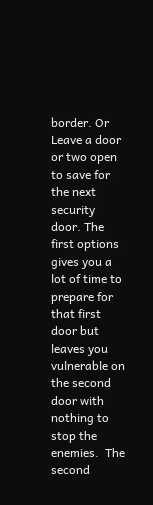border. Or  Leave a door or two open to save for the next security door. The first options gives you a lot of time to prepare for that first door but leaves you vulnerable on the second door with nothing to stop the enemies.  The second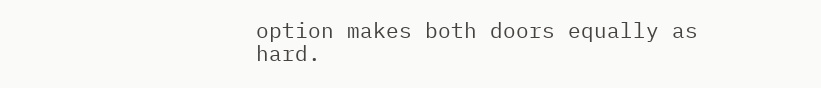option makes both doors equally as hard.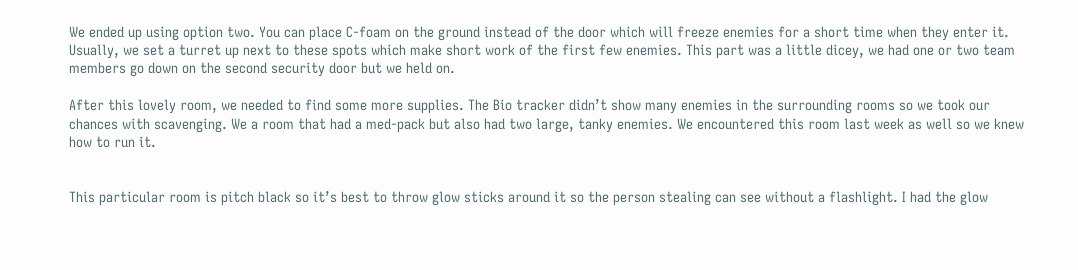We ended up using option two. You can place C-foam on the ground instead of the door which will freeze enemies for a short time when they enter it. Usually, we set a turret up next to these spots which make short work of the first few enemies. This part was a little dicey, we had one or two team members go down on the second security door but we held on.

After this lovely room, we needed to find some more supplies. The Bio tracker didn’t show many enemies in the surrounding rooms so we took our chances with scavenging. We a room that had a med-pack but also had two large, tanky enemies. We encountered this room last week as well so we knew how to run it.


This particular room is pitch black so it’s best to throw glow sticks around it so the person stealing can see without a flashlight. I had the glow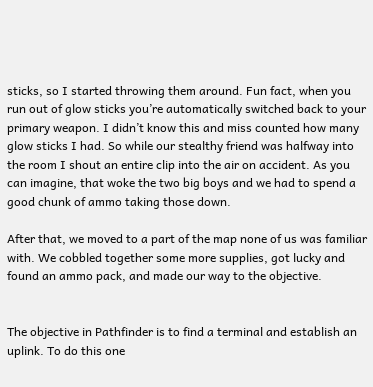sticks, so I started throwing them around. Fun fact, when you run out of glow sticks you’re automatically switched back to your primary weapon. I didn’t know this and miss counted how many glow sticks I had. So while our stealthy friend was halfway into the room I shout an entire clip into the air on accident. As you can imagine, that woke the two big boys and we had to spend a good chunk of ammo taking those down.

After that, we moved to a part of the map none of us was familiar with. We cobbled together some more supplies, got lucky and found an ammo pack, and made our way to the objective.


The objective in Pathfinder is to find a terminal and establish an uplink. To do this one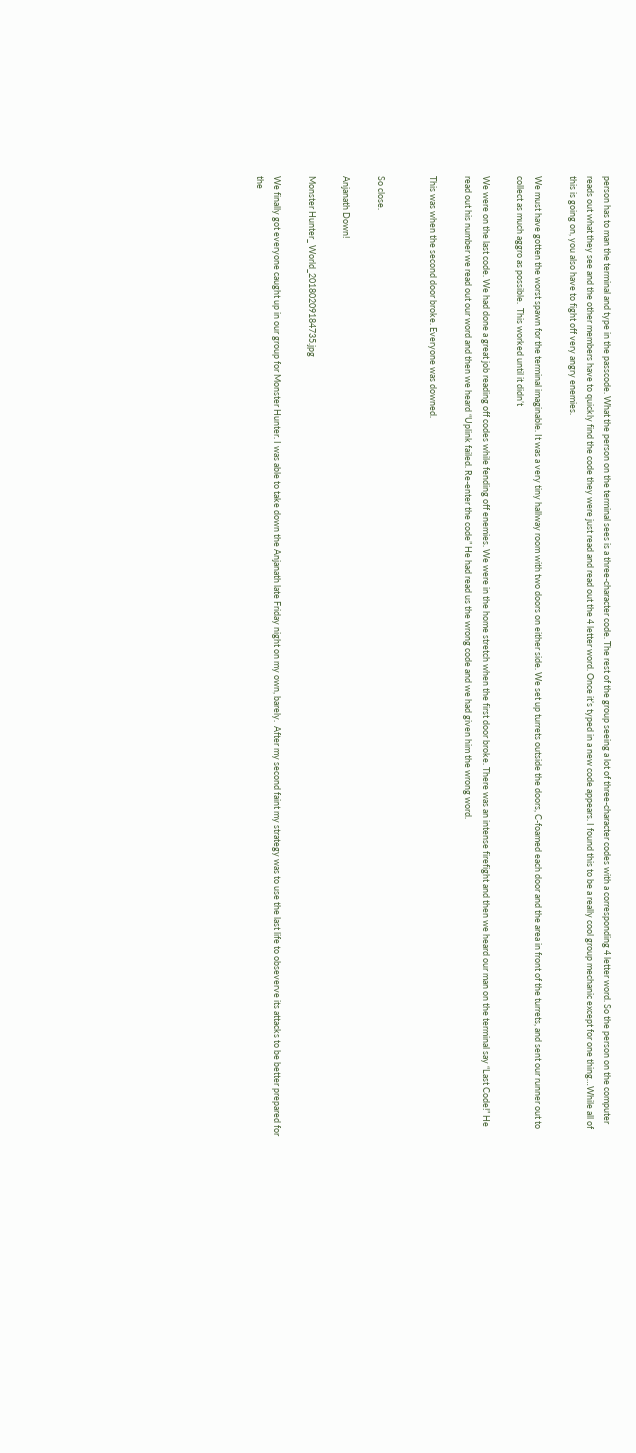person has to man the terminal and type in the passcode. What the person on the terminal sees is a three-character code. The rest of the group seeing a lot of three-character codes with a corresponding 4 letter word. So the person on the computer reads out what they see and the other members have to quickly find the code they were just read and read out the 4 letter word. Once it’s typed in a new code appears. I found this to be a really cool group mechanic except for one thing…While all of this is going on, you also have to fight off very angry enemies.

We must have gotten the worst spawn for the terminal imaginable. It was a very tiny hallway room with two doors on either side. We set up turrets outside the doors, C-foamed each door and the area in front of the turrets, and sent our runner out to collect as much aggro as possible.  This worked until it didn’t

We were on the last code. We had done a great job reading off codes while fending off enemies. We were in the home stretch when the first door broke. There was an intense firefight and then we heard our man on the terminal say “Last Code!” He read out his number we read out our word and then we heard “Uplink failed. Re-enter the code” He had read us the wrong code and we had given him the wrong word.

This was when the second door broke. Everyone was downed.


So close.

Anjanath Down!

Monster Hunter_ World_20180209184735.jpg

We finally got everyone caught up in our group for Monster Hunter. I was able to take down the Anjanath late Friday night on my own, barely.  After my second faint my strategy was to use the last life to obseverve its attacks to be better prepared for the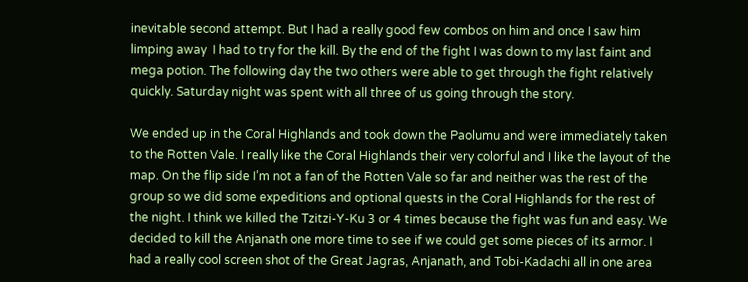inevitable second attempt. But I had a really good few combos on him and once I saw him limping away  I had to try for the kill. By the end of the fight I was down to my last faint and mega potion. The following day the two others were able to get through the fight relatively quickly. Saturday night was spent with all three of us going through the story.

We ended up in the Coral Highlands and took down the Paolumu and were immediately taken to the Rotten Vale. I really like the Coral Highlands their very colorful and I like the layout of the map. On the flip side I’m not a fan of the Rotten Vale so far and neither was the rest of the group so we did some expeditions and optional quests in the Coral Highlands for the rest of the night. I think we killed the Tzitzi-Y-Ku 3 or 4 times because the fight was fun and easy. We decided to kill the Anjanath one more time to see if we could get some pieces of its armor. I had a really cool screen shot of the Great Jagras, Anjanath, and Tobi-Kadachi all in one area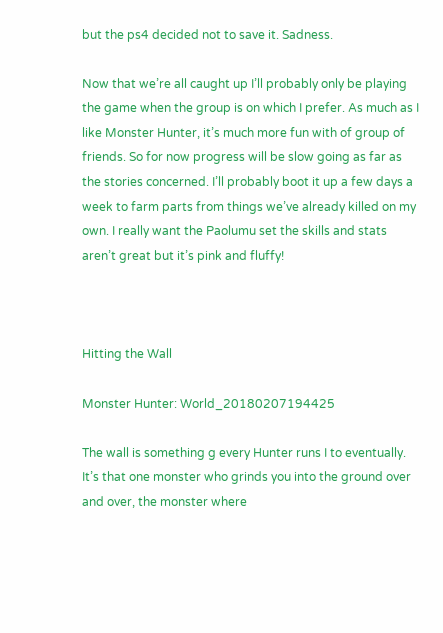but the ps4 decided not to save it. Sadness.

Now that we’re all caught up I’ll probably only be playing the game when the group is on which I prefer. As much as I like Monster Hunter, it’s much more fun with of group of friends. So for now progress will be slow going as far as the stories concerned. I’ll probably boot it up a few days a week to farm parts from things we’ve already killed on my own. I really want the Paolumu set the skills and stats aren’t great but it’s pink and fluffy!



Hitting the Wall

Monster Hunter: World_20180207194425

The wall is something g every Hunter runs I to eventually. It’s that one monster who grinds you into the ground over and over, the monster where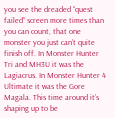you see the dreaded “quest failed” screen more times than you can count, that one monster you just can’t quite finish off. In Monster Hunter Tri and MH3U it was the Lagiacrus. In Monster Hunter 4 Ultimate it was the Gore Magala. This time around it’s shaping up to be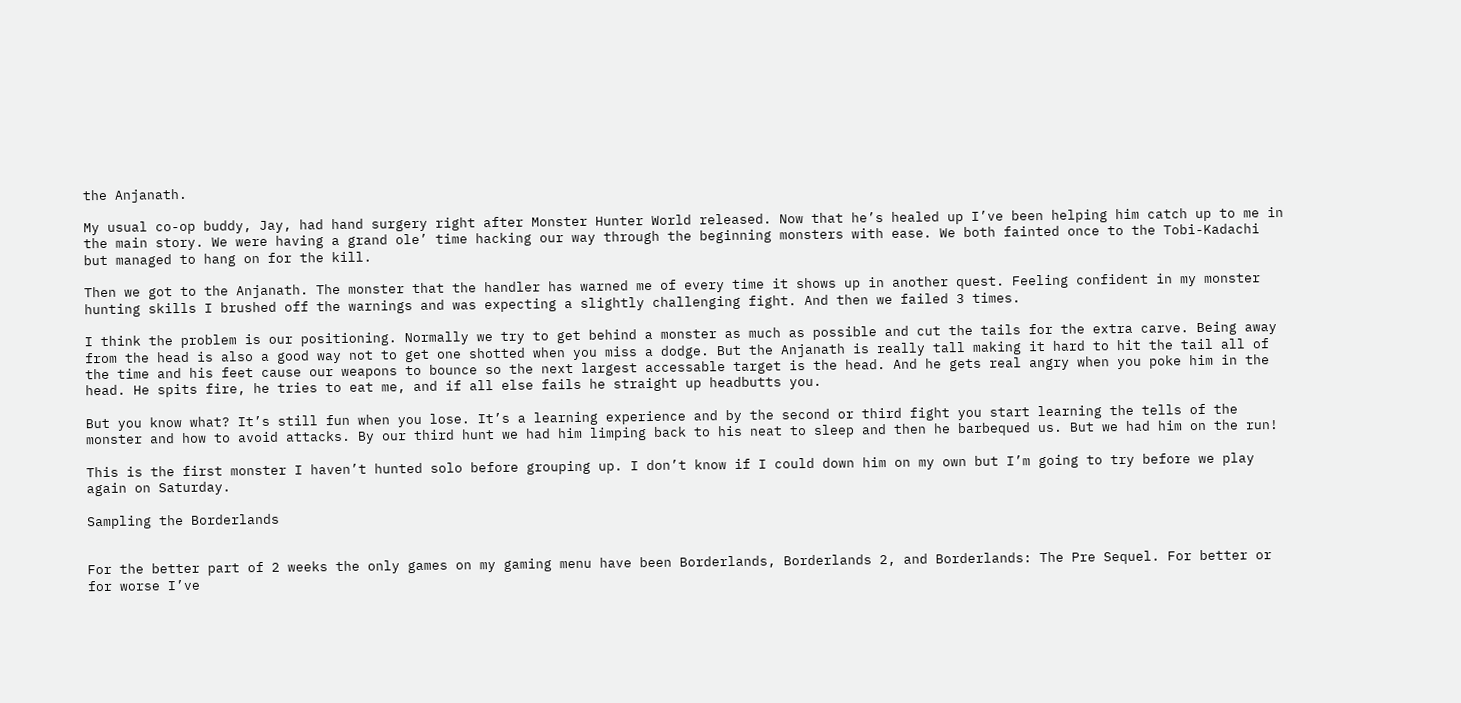the Anjanath.

My usual co-op buddy, Jay, had hand surgery right after Monster Hunter World released. Now that he’s healed up I’ve been helping him catch up to me in the main story. We were having a grand ole’ time hacking our way through the beginning monsters with ease. We both fainted once to the Tobi-Kadachi but managed to hang on for the kill.

Then we got to the Anjanath. The monster that the handler has warned me of every time it shows up in another quest. Feeling confident in my monster hunting skills I brushed off the warnings and was expecting a slightly challenging fight. And then we failed 3 times.

I think the problem is our positioning. Normally we try to get behind a monster as much as possible and cut the tails for the extra carve. Being away from the head is also a good way not to get one shotted when you miss a dodge. But the Anjanath is really tall making it hard to hit the tail all of the time and his feet cause our weapons to bounce so the next largest accessable target is the head. And he gets real angry when you poke him in the head. He spits fire, he tries to eat me, and if all else fails he straight up headbutts you.

But you know what? It’s still fun when you lose. It’s a learning experience and by the second or third fight you start learning the tells of the monster and how to avoid attacks. By our third hunt we had him limping back to his neat to sleep and then he barbequed us. But we had him on the run!

This is the first monster I haven’t hunted solo before grouping up. I don’t know if I could down him on my own but I’m going to try before we play again on Saturday.

Sampling the Borderlands


For the better part of 2 weeks the only games on my gaming menu have been Borderlands, Borderlands 2, and Borderlands: The Pre Sequel. For better or for worse I’ve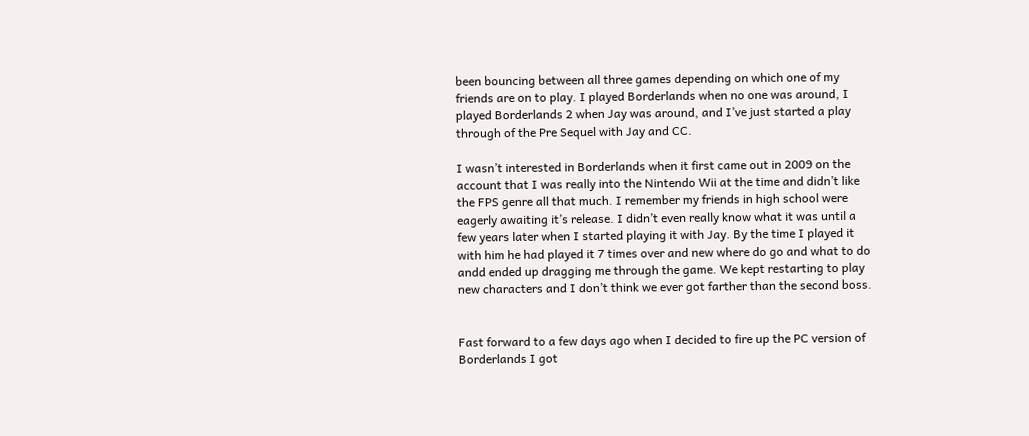been bouncing between all three games depending on which one of my friends are on to play. I played Borderlands when no one was around, I played Borderlands 2 when Jay was around, and I’ve just started a play through of the Pre Sequel with Jay and CC.

I wasn’t interested in Borderlands when it first came out in 2009 on the account that I was really into the Nintendo Wii at the time and didn’t like the FPS genre all that much. I remember my friends in high school were eagerly awaiting it’s release. I didn’t even really know what it was until a few years later when I started playing it with Jay. By the time I played it with him he had played it 7 times over and new where do go and what to do andd ended up dragging me through the game. We kept restarting to play new characters and I don’t think we ever got farther than the second boss.


Fast forward to a few days ago when I decided to fire up the PC version of Borderlands I got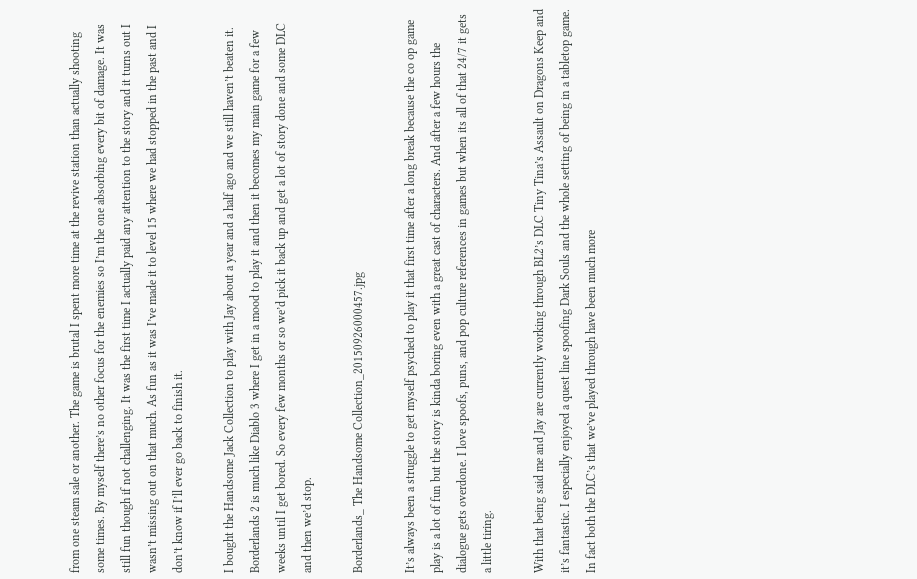from one steam sale or another. The game is brutal I spent more time at the revive station than actually shooting some times. By myself there’s no other focus for the enemies so I’m the one absorbing every bit of damage. It was still fun though if not challenging. It was the first time I actually paid any attention to the story and it turns out I wasn’t missing out on that much. As fun as it was I’ve made it to level 15 where we had stopped in the past and I don’t know if I’ll ever go back to finish it.

I bought the Handsome Jack Collection to play with Jay about a year and a half ago and we still haven’t beaten it. Borderlands 2 is much like Diablo 3 where I get in a mood to play it and then it becomes my main game for a few weeks until I get bored. So every few months or so we’d pick it back up and get a lot of story done and some DLC and then we’d stop.

Borderlands_ The Handsome Collection_20150926000457.jpg

It’s always been a struggle to get myself psyched to play it that first time after a long break because the co op game play is a lot of fun but the story is kinda boring even with a great cast of characters. And after a few hours the dialogue gets overdone. I love spoofs, puns, and pop culture references in games but when its all of that 24/7 it gets a little tiring.

With that being said me and Jay are currently working through BL2’s DLC Tiny Tina’s Assault on Dragons Keep and it’s fantastic. I especially enjoyed a quest line spoofing Dark Souls and the whole setting of being in a tabletop game. In fact both the DLC’s that we’ve played through have been much more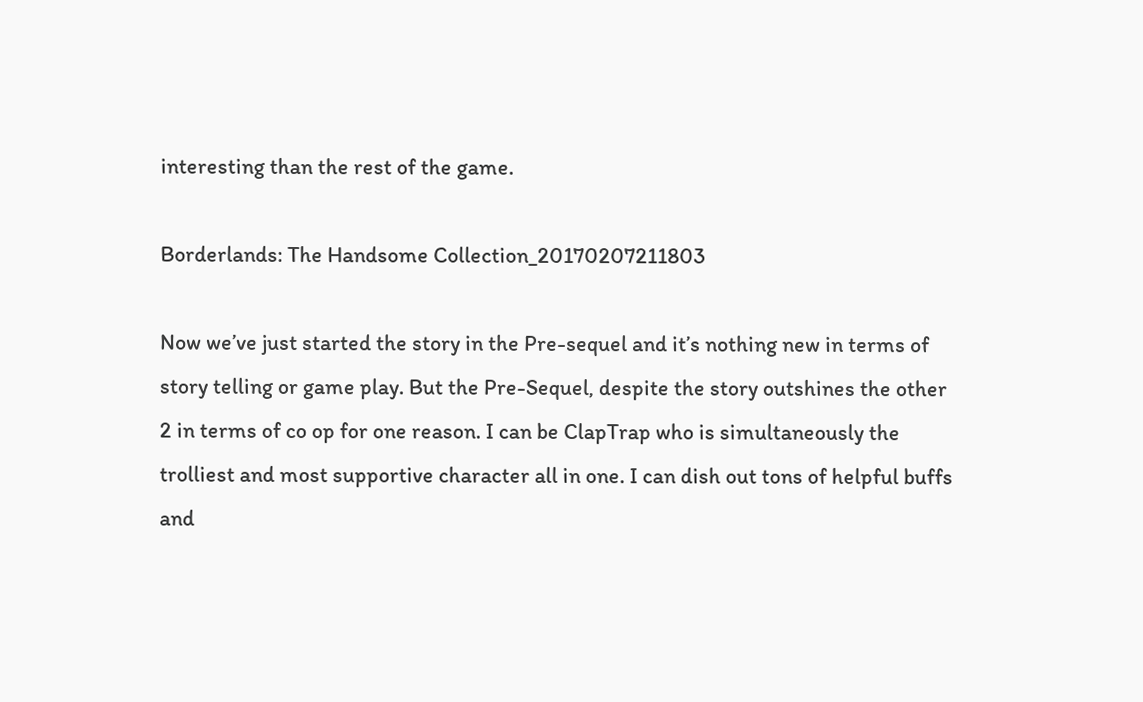interesting than the rest of the game.

Borderlands: The Handsome Collection_20170207211803

Now we’ve just started the story in the Pre-sequel and it’s nothing new in terms of story telling or game play. But the Pre-Sequel, despite the story outshines the other 2 in terms of co op for one reason. I can be ClapTrap who is simultaneously the trolliest and most supportive character all in one. I can dish out tons of helpful buffs and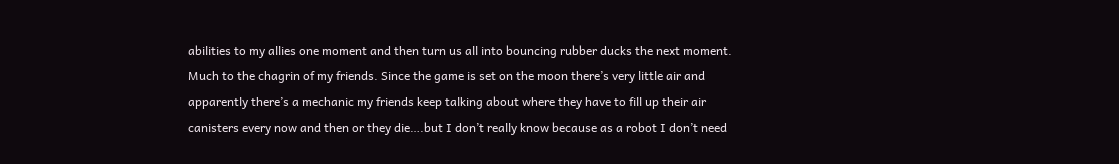abilities to my allies one moment and then turn us all into bouncing rubber ducks the next moment. Much to the chagrin of my friends. Since the game is set on the moon there’s very little air and apparently there’s a mechanic my friends keep talking about where they have to fill up their air canisters every now and then or they die….but I don’t really know because as a robot I don’t need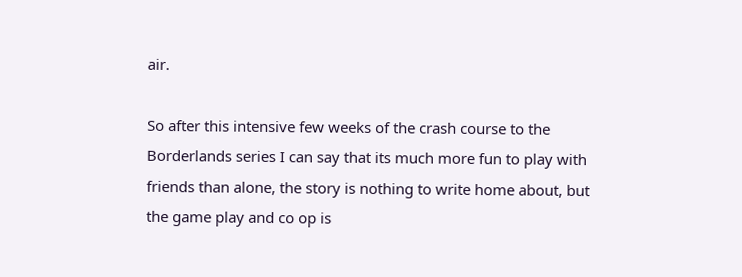air.

So after this intensive few weeks of the crash course to the Borderlands series I can say that its much more fun to play with friends than alone, the story is nothing to write home about, but the game play and co op is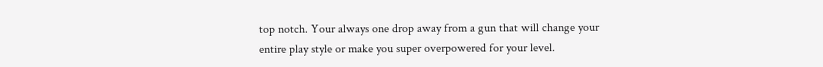top notch. Your always one drop away from a gun that will change your entire play style or make you super overpowered for your level.